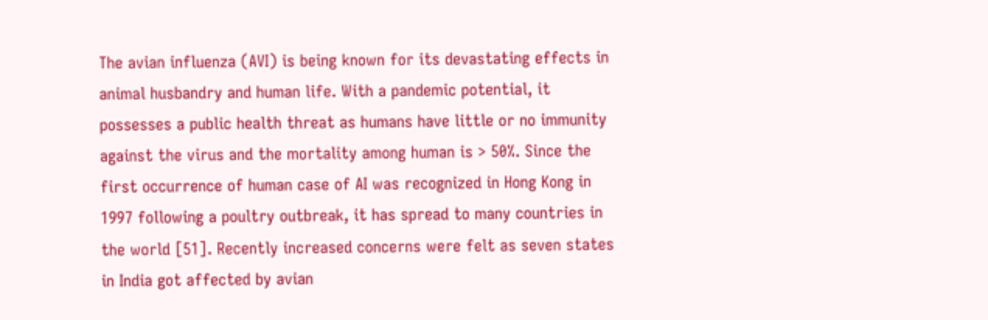The avian influenza (AVI) is being known for its devastating effects in animal husbandry and human life. With a pandemic potential, it possesses a public health threat as humans have little or no immunity against the virus and the mortality among human is > 50%. Since the first occurrence of human case of AI was recognized in Hong Kong in 1997 following a poultry outbreak, it has spread to many countries in the world [51]. Recently increased concerns were felt as seven states in India got affected by avian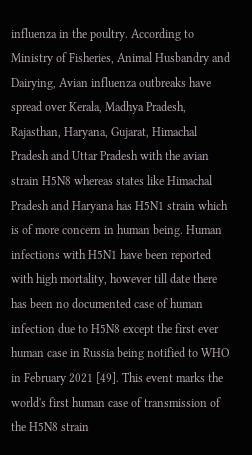influenza in the poultry. According to Ministry of Fisheries, Animal Husbandry and Dairying, Avian influenza outbreaks have spread over Kerala, Madhya Pradesh, Rajasthan, Haryana, Gujarat, Himachal Pradesh and Uttar Pradesh with the avian strain H5N8 whereas states like Himachal Pradesh and Haryana has H5N1 strain which is of more concern in human being. Human infections with H5N1 have been reported with high mortality, however till date there has been no documented case of human infection due to H5N8 except the first ever human case in Russia being notified to WHO in February 2021 [49]. This event marks the world's first human case of transmission of the H5N8 strain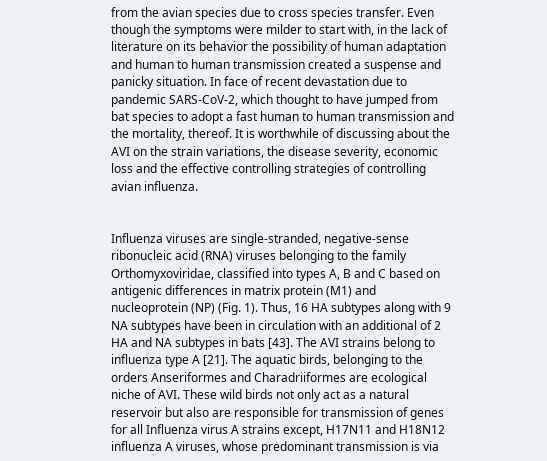from the avian species due to cross species transfer. Even though the symptoms were milder to start with, in the lack of literature on its behavior the possibility of human adaptation and human to human transmission created a suspense and panicky situation. In face of recent devastation due to pandemic SARS-CoV-2, which thought to have jumped from bat species to adopt a fast human to human transmission and the mortality, thereof. It is worthwhile of discussing about the AVI on the strain variations, the disease severity, economic loss and the effective controlling strategies of controlling avian influenza.


Influenza viruses are single-stranded, negative-sense ribonucleic acid (RNA) viruses belonging to the family Orthomyxoviridae, classified into types A, B and C based on antigenic differences in matrix protein (M1) and nucleoprotein (NP) (Fig. 1). Thus, 16 HA subtypes along with 9 NA subtypes have been in circulation with an additional of 2 HA and NA subtypes in bats [43]. The AVI strains belong to influenza type A [21]. The aquatic birds, belonging to the orders Anseriformes and Charadriiformes are ecological niche of AVI. These wild birds not only act as a natural reservoir but also are responsible for transmission of genes for all Influenza virus A strains except, H17N11 and H18N12 influenza A viruses, whose predominant transmission is via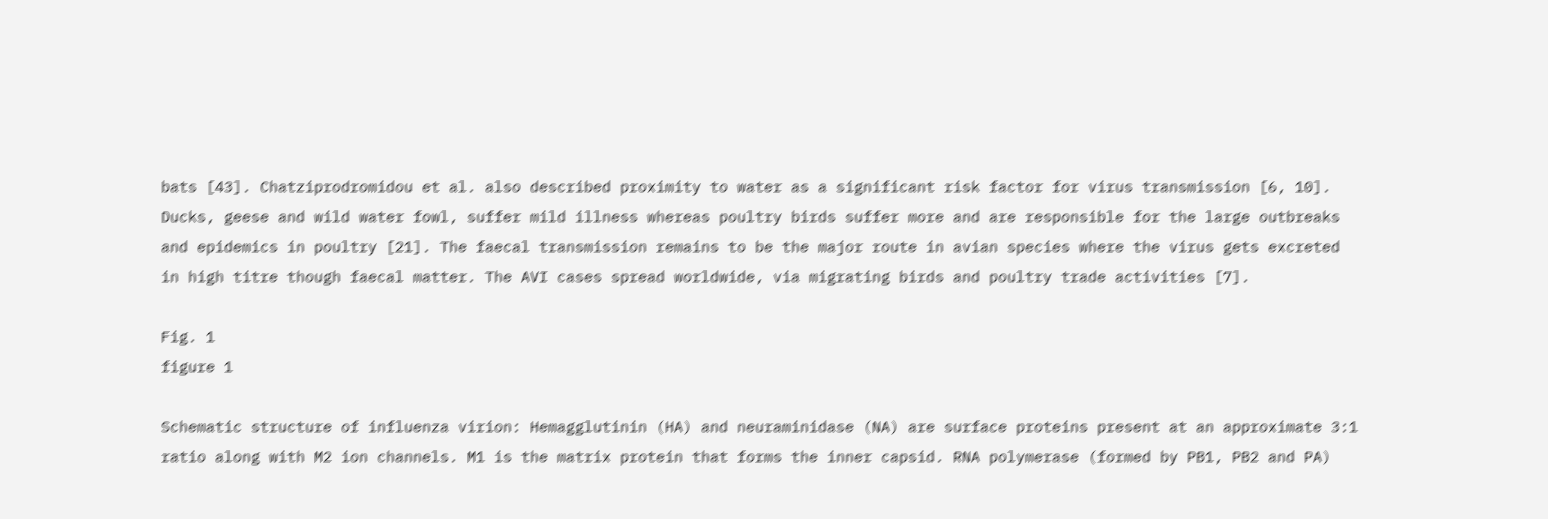bats [43]. Chatziprodromidou et al. also described proximity to water as a significant risk factor for virus transmission [6, 10]. Ducks, geese and wild water fowl, suffer mild illness whereas poultry birds suffer more and are responsible for the large outbreaks and epidemics in poultry [21]. The faecal transmission remains to be the major route in avian species where the virus gets excreted in high titre though faecal matter. The AVI cases spread worldwide, via migrating birds and poultry trade activities [7].

Fig. 1
figure 1

Schematic structure of influenza virion: Hemagglutinin (HA) and neuraminidase (NA) are surface proteins present at an approximate 3:1 ratio along with M2 ion channels. M1 is the matrix protein that forms the inner capsid. RNA polymerase (formed by PB1, PB2 and PA)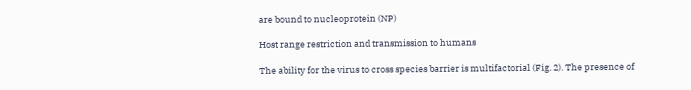are bound to nucleoprotein (NP)

Host range restriction and transmission to humans

The ability for the virus to cross species barrier is multifactorial (Fig. 2). The presence of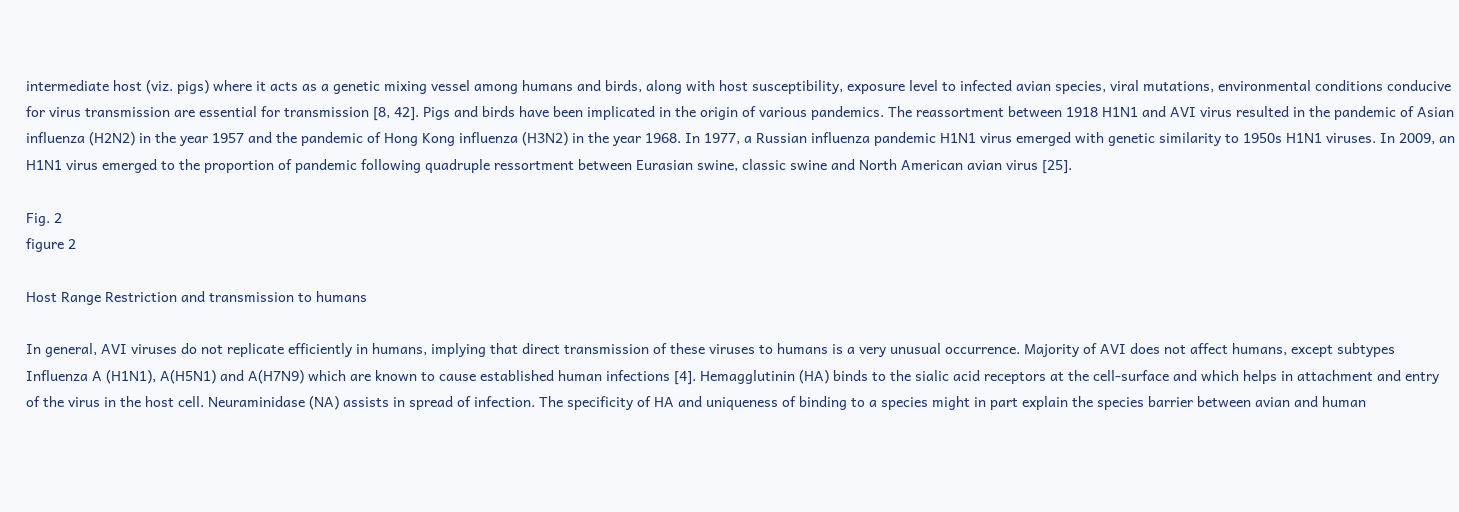intermediate host (viz. pigs) where it acts as a genetic mixing vessel among humans and birds, along with host susceptibility, exposure level to infected avian species, viral mutations, environmental conditions conducive for virus transmission are essential for transmission [8, 42]. Pigs and birds have been implicated in the origin of various pandemics. The reassortment between 1918 H1N1 and AVI virus resulted in the pandemic of Asian influenza (H2N2) in the year 1957 and the pandemic of Hong Kong influenza (H3N2) in the year 1968. In 1977, a Russian influenza pandemic H1N1 virus emerged with genetic similarity to 1950s H1N1 viruses. In 2009, an H1N1 virus emerged to the proportion of pandemic following quadruple ressortment between Eurasian swine, classic swine and North American avian virus [25].

Fig. 2
figure 2

Host Range Restriction and transmission to humans

In general, AVI viruses do not replicate efficiently in humans, implying that direct transmission of these viruses to humans is a very unusual occurrence. Majority of AVI does not affect humans, except subtypes Influenza A (H1N1), A(H5N1) and A(H7N9) which are known to cause established human infections [4]. Hemagglutinin (HA) binds to the sialic acid receptors at the cell-surface and which helps in attachment and entry of the virus in the host cell. Neuraminidase (NA) assists in spread of infection. The specificity of HA and uniqueness of binding to a species might in part explain the species barrier between avian and human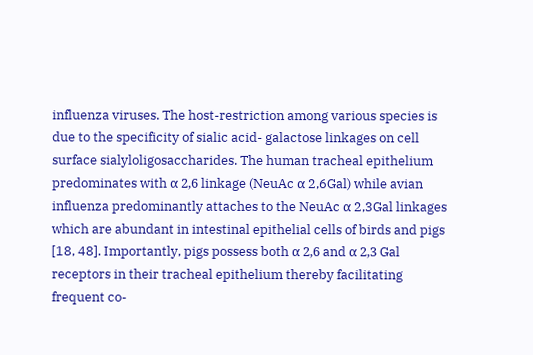influenza viruses. The host-restriction among various species is due to the specificity of sialic acid- galactose linkages on cell surface sialyloligosaccharides. The human tracheal epithelium predominates with α 2,6 linkage (NeuAc α 2,6Gal) while avian influenza predominantly attaches to the NeuAc α 2,3Gal linkages which are abundant in intestinal epithelial cells of birds and pigs [18, 48]. Importantly, pigs possess both α 2,6 and α 2,3 Gal receptors in their tracheal epithelium thereby facilitating frequent co-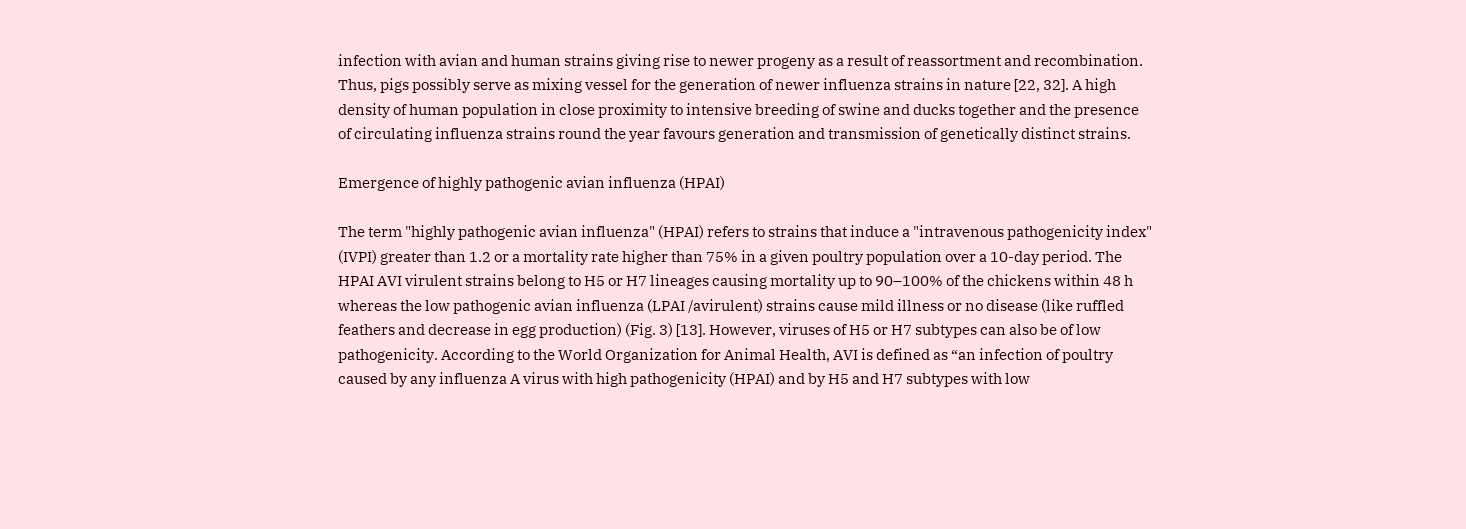infection with avian and human strains giving rise to newer progeny as a result of reassortment and recombination. Thus, pigs possibly serve as mixing vessel for the generation of newer influenza strains in nature [22, 32]. A high density of human population in close proximity to intensive breeding of swine and ducks together and the presence of circulating influenza strains round the year favours generation and transmission of genetically distinct strains.

Emergence of highly pathogenic avian influenza (HPAI)

The term "highly pathogenic avian influenza" (HPAI) refers to strains that induce a "intravenous pathogenicity index" (IVPI) greater than 1.2 or a mortality rate higher than 75% in a given poultry population over a 10-day period. The HPAI AVI virulent strains belong to H5 or H7 lineages causing mortality up to 90–100% of the chickens within 48 h whereas the low pathogenic avian influenza (LPAI /avirulent) strains cause mild illness or no disease (like ruffled feathers and decrease in egg production) (Fig. 3) [13]. However, viruses of H5 or H7 subtypes can also be of low pathogenicity. According to the World Organization for Animal Health, AVI is defined as “an infection of poultry caused by any influenza A virus with high pathogenicity (HPAI) and by H5 and H7 subtypes with low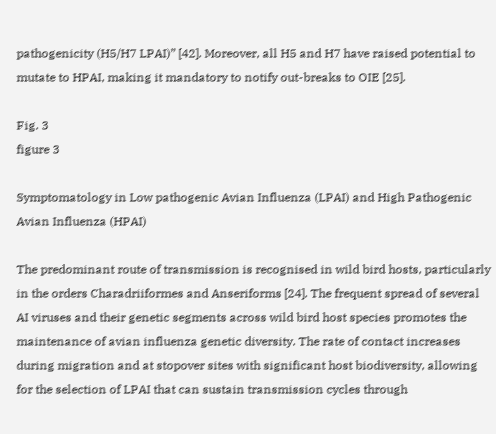pathogenicity (H5/H7 LPAI)” [42]. Moreover, all H5 and H7 have raised potential to mutate to HPAI, making it mandatory to notify out-breaks to OIE [25].

Fig. 3
figure 3

Symptomatology in Low pathogenic Avian Influenza (LPAI) and High Pathogenic Avian Influenza (HPAI)

The predominant route of transmission is recognised in wild bird hosts, particularly in the orders Charadriiformes and Anseriforms [24]. The frequent spread of several AI viruses and their genetic segments across wild bird host species promotes the maintenance of avian influenza genetic diversity. The rate of contact increases during migration and at stopover sites with significant host biodiversity, allowing for the selection of LPAI that can sustain transmission cycles through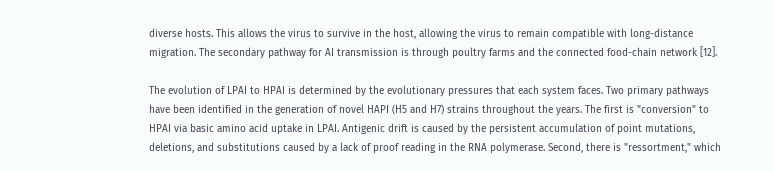diverse hosts. This allows the virus to survive in the host, allowing the virus to remain compatible with long-distance migration. The secondary pathway for AI transmission is through poultry farms and the connected food-chain network [12].

The evolution of LPAI to HPAI is determined by the evolutionary pressures that each system faces. Two primary pathways have been identified in the generation of novel HAPI (H5 and H7) strains throughout the years. The first is "conversion" to HPAI via basic amino acid uptake in LPAI. Antigenic drift is caused by the persistent accumulation of point mutations, deletions, and substitutions caused by a lack of proof reading in the RNA polymerase. Second, there is "ressortment," which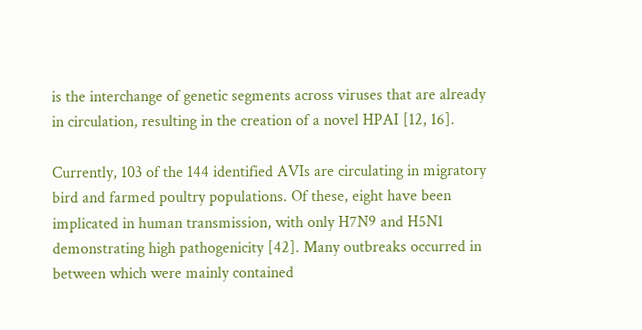is the interchange of genetic segments across viruses that are already in circulation, resulting in the creation of a novel HPAI [12, 16].

Currently, 103 of the 144 identified AVIs are circulating in migratory bird and farmed poultry populations. Of these, eight have been implicated in human transmission, with only H7N9 and H5N1 demonstrating high pathogenicity [42]. Many outbreaks occurred in between which were mainly contained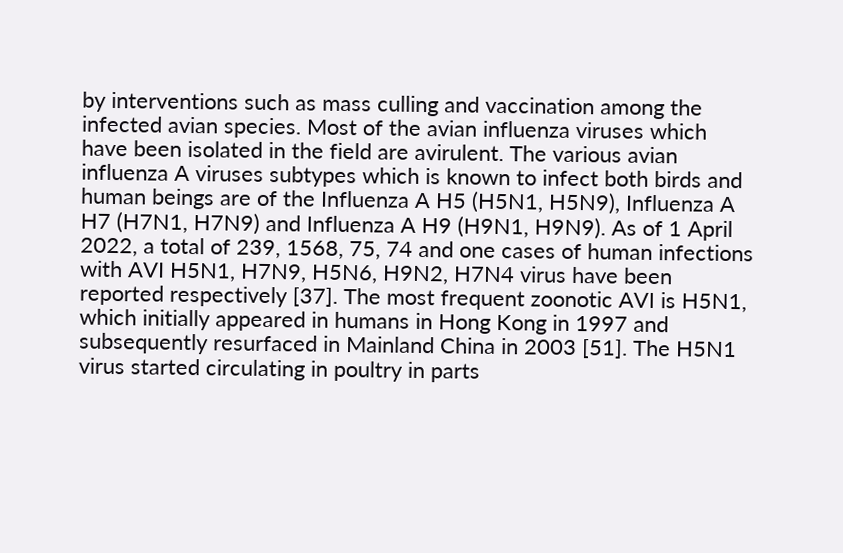by interventions such as mass culling and vaccination among the infected avian species. Most of the avian influenza viruses which have been isolated in the field are avirulent. The various avian influenza A viruses subtypes which is known to infect both birds and human beings are of the Influenza A H5 (H5N1, H5N9), Influenza A H7 (H7N1, H7N9) and Influenza A H9 (H9N1, H9N9). As of 1 April 2022, a total of 239, 1568, 75, 74 and one cases of human infections with AVI H5N1, H7N9, H5N6, H9N2, H7N4 virus have been reported respectively [37]. The most frequent zoonotic AVI is H5N1, which initially appeared in humans in Hong Kong in 1997 and subsequently resurfaced in Mainland China in 2003 [51]. The H5N1 virus started circulating in poultry in parts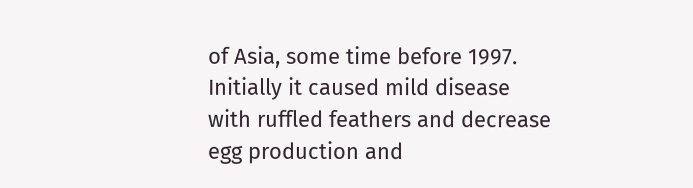of Asia, some time before 1997. Initially it caused mild disease with ruffled feathers and decrease egg production and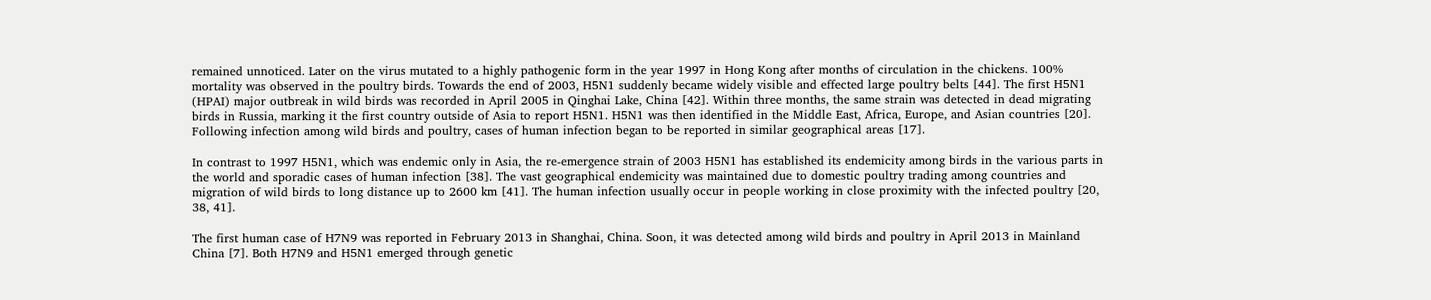remained unnoticed. Later on the virus mutated to a highly pathogenic form in the year 1997 in Hong Kong after months of circulation in the chickens. 100% mortality was observed in the poultry birds. Towards the end of 2003, H5N1 suddenly became widely visible and effected large poultry belts [44]. The first H5N1 (HPAI) major outbreak in wild birds was recorded in April 2005 in Qinghai Lake, China [42]. Within three months, the same strain was detected in dead migrating birds in Russia, marking it the first country outside of Asia to report H5N1. H5N1 was then identified in the Middle East, Africa, Europe, and Asian countries [20]. Following infection among wild birds and poultry, cases of human infection began to be reported in similar geographical areas [17].

In contrast to 1997 H5N1, which was endemic only in Asia, the re-emergence strain of 2003 H5N1 has established its endemicity among birds in the various parts in the world and sporadic cases of human infection [38]. The vast geographical endemicity was maintained due to domestic poultry trading among countries and migration of wild birds to long distance up to 2600 km [41]. The human infection usually occur in people working in close proximity with the infected poultry [20, 38, 41].

The first human case of H7N9 was reported in February 2013 in Shanghai, China. Soon, it was detected among wild birds and poultry in April 2013 in Mainland China [7]. Both H7N9 and H5N1 emerged through genetic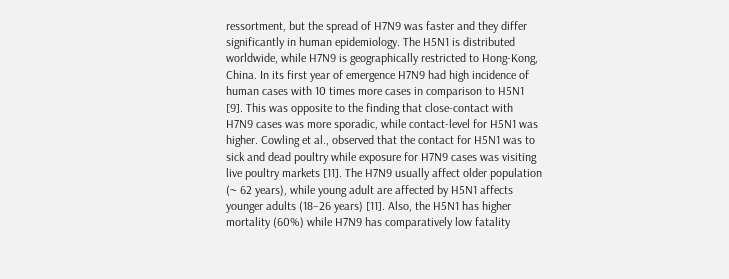ressortment, but the spread of H7N9 was faster and they differ significantly in human epidemiology. The H5N1 is distributed worldwide, while H7N9 is geographically restricted to Hong-Kong, China. In its first year of emergence H7N9 had high incidence of human cases with 10 times more cases in comparison to H5N1 [9]. This was opposite to the finding that close-contact with H7N9 cases was more sporadic, while contact-level for H5N1 was higher. Cowling et al., observed that the contact for H5N1 was to sick and dead poultry while exposure for H7N9 cases was visiting live poultry markets [11]. The H7N9 usually affect older population (~ 62 years), while young adult are affected by H5N1 affects younger adults (18–26 years) [11]. Also, the H5N1 has higher mortality (60%) while H7N9 has comparatively low fatality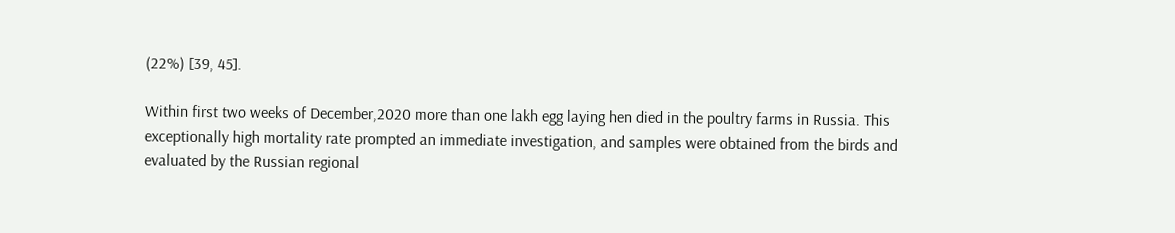(22%) [39, 45].

Within first two weeks of December,2020 more than one lakh egg laying hen died in the poultry farms in Russia. This exceptionally high mortality rate prompted an immediate investigation, and samples were obtained from the birds and evaluated by the Russian regional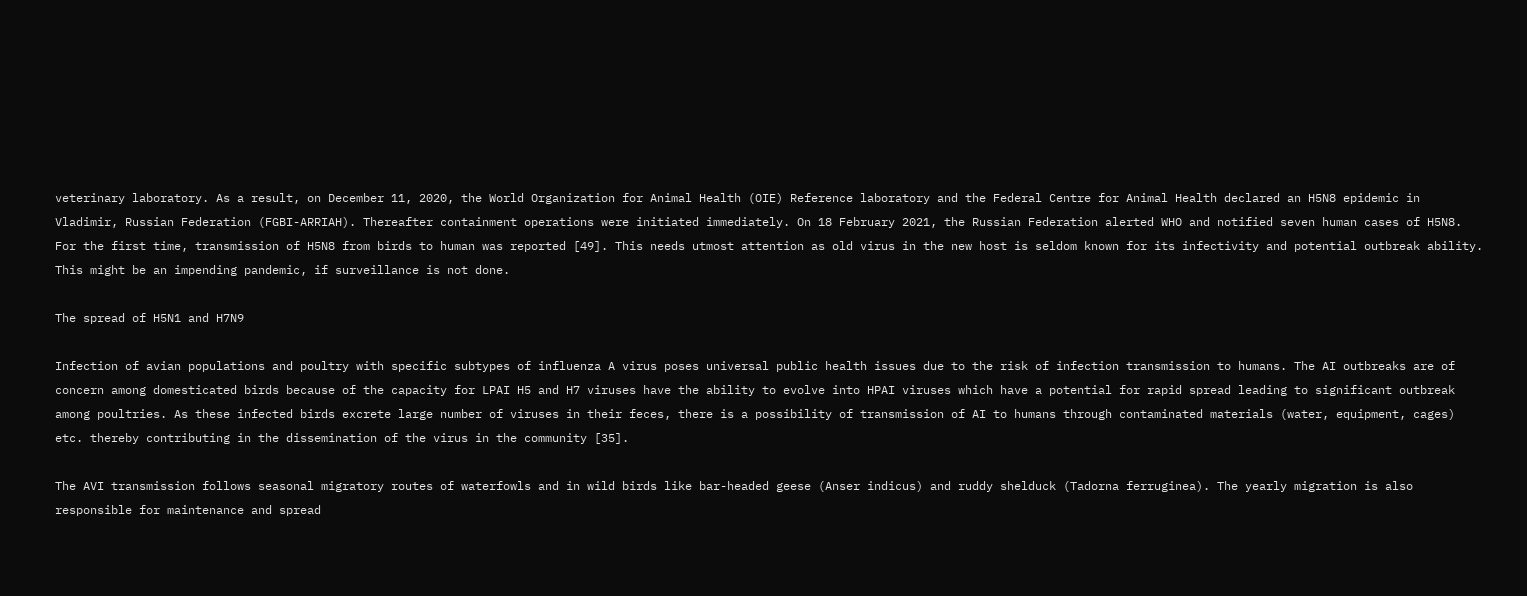veterinary laboratory. As a result, on December 11, 2020, the World Organization for Animal Health (OIE) Reference laboratory and the Federal Centre for Animal Health declared an H5N8 epidemic in Vladimir, Russian Federation (FGBI-ARRIAH). Thereafter containment operations were initiated immediately. On 18 February 2021, the Russian Federation alerted WHO and notified seven human cases of H5N8. For the first time, transmission of H5N8 from birds to human was reported [49]. This needs utmost attention as old virus in the new host is seldom known for its infectivity and potential outbreak ability. This might be an impending pandemic, if surveillance is not done.

The spread of H5N1 and H7N9

Infection of avian populations and poultry with specific subtypes of influenza A virus poses universal public health issues due to the risk of infection transmission to humans. The AI outbreaks are of concern among domesticated birds because of the capacity for LPAI H5 and H7 viruses have the ability to evolve into HPAI viruses which have a potential for rapid spread leading to significant outbreak among poultries. As these infected birds excrete large number of viruses in their feces, there is a possibility of transmission of AI to humans through contaminated materials (water, equipment, cages) etc. thereby contributing in the dissemination of the virus in the community [35].

The AVI transmission follows seasonal migratory routes of waterfowls and in wild birds like bar-headed geese (Anser indicus) and ruddy shelduck (Tadorna ferruginea). The yearly migration is also responsible for maintenance and spread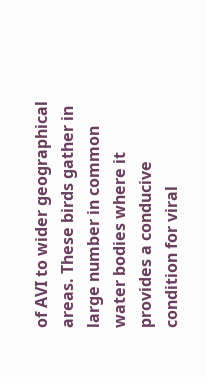of AVI to wider geographical areas. These birds gather in large number in common water bodies where it provides a conducive condition for viral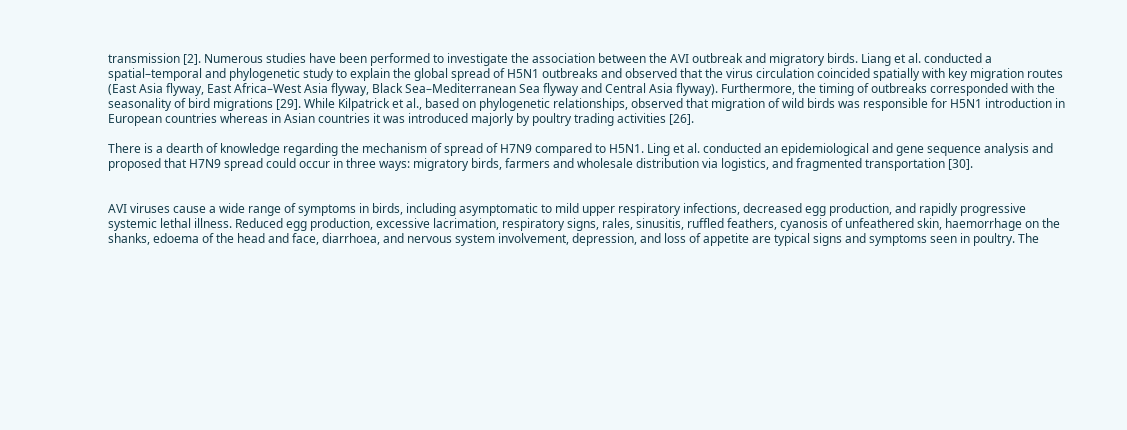transmission [2]. Numerous studies have been performed to investigate the association between the AVI outbreak and migratory birds. Liang et al. conducted a spatial–temporal and phylogenetic study to explain the global spread of H5N1 outbreaks and observed that the virus circulation coincided spatially with key migration routes (East Asia flyway, East Africa–West Asia flyway, Black Sea–Mediterranean Sea flyway and Central Asia flyway). Furthermore, the timing of outbreaks corresponded with the seasonality of bird migrations [29]. While Kilpatrick et al., based on phylogenetic relationships, observed that migration of wild birds was responsible for H5N1 introduction in European countries whereas in Asian countries it was introduced majorly by poultry trading activities [26].

There is a dearth of knowledge regarding the mechanism of spread of H7N9 compared to H5N1. Ling et al. conducted an epidemiological and gene sequence analysis and proposed that H7N9 spread could occur in three ways: migratory birds, farmers and wholesale distribution via logistics, and fragmented transportation [30].


AVI viruses cause a wide range of symptoms in birds, including asymptomatic to mild upper respiratory infections, decreased egg production, and rapidly progressive systemic lethal illness. Reduced egg production, excessive lacrimation, respiratory signs, rales, sinusitis, ruffled feathers, cyanosis of unfeathered skin, haemorrhage on the shanks, edoema of the head and face, diarrhoea, and nervous system involvement, depression, and loss of appetite are typical signs and symptoms seen in poultry. The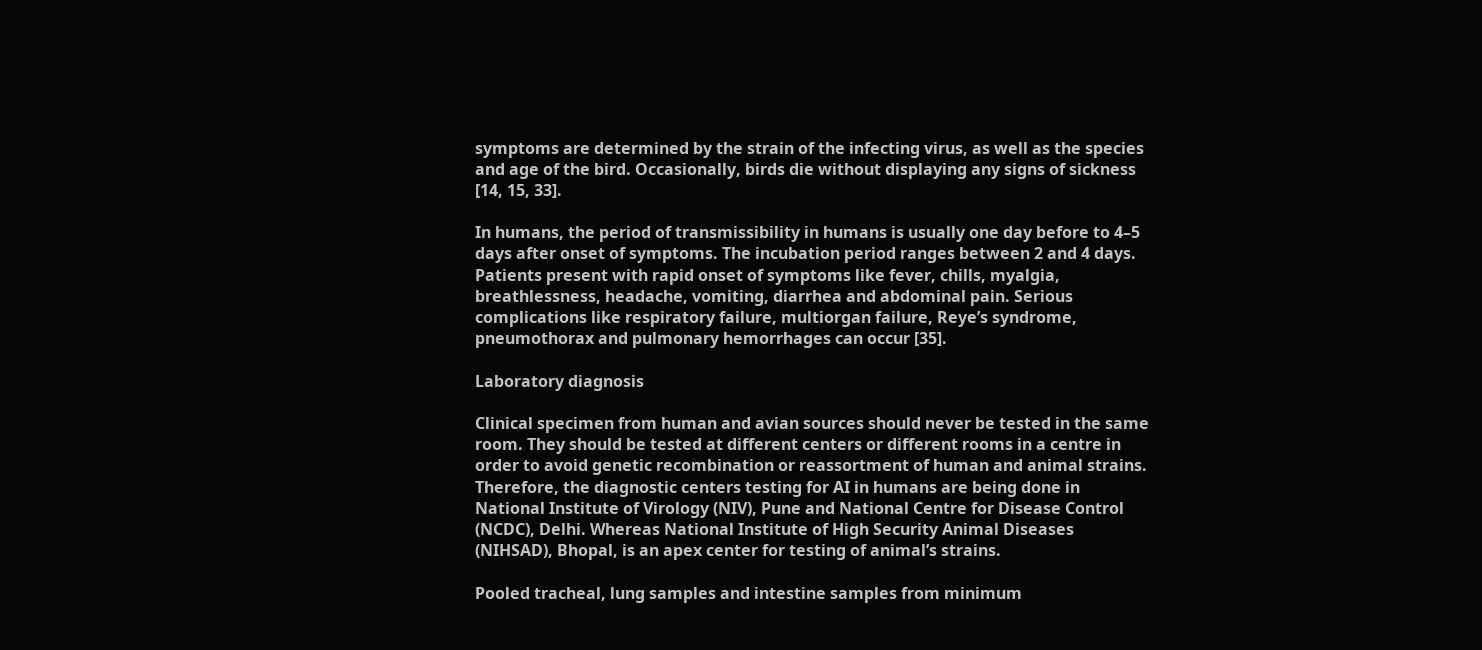symptoms are determined by the strain of the infecting virus, as well as the species and age of the bird. Occasionally, birds die without displaying any signs of sickness [14, 15, 33].

In humans, the period of transmissibility in humans is usually one day before to 4–5 days after onset of symptoms. The incubation period ranges between 2 and 4 days. Patients present with rapid onset of symptoms like fever, chills, myalgia, breathlessness, headache, vomiting, diarrhea and abdominal pain. Serious complications like respiratory failure, multiorgan failure, Reye’s syndrome, pneumothorax and pulmonary hemorrhages can occur [35].

Laboratory diagnosis

Clinical specimen from human and avian sources should never be tested in the same room. They should be tested at different centers or different rooms in a centre in order to avoid genetic recombination or reassortment of human and animal strains. Therefore, the diagnostic centers testing for AI in humans are being done in National Institute of Virology (NIV), Pune and National Centre for Disease Control (NCDC), Delhi. Whereas National Institute of High Security Animal Diseases (NIHSAD), Bhopal, is an apex center for testing of animal’s strains.

Pooled tracheal, lung samples and intestine samples from minimum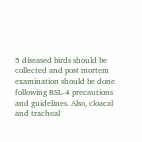5 diseased birds should be collected and post mortem examination should be done following BSL-4 precautions and guidelines. Also, cloacal and tracheal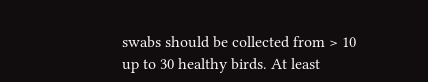swabs should be collected from > 10 up to 30 healthy birds. At least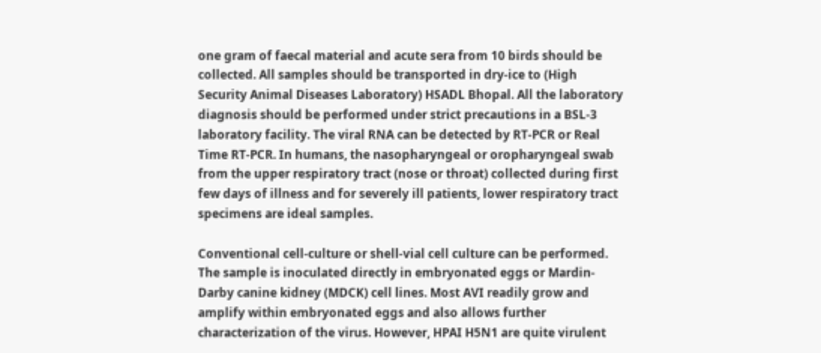one gram of faecal material and acute sera from 10 birds should be collected. All samples should be transported in dry-ice to (High Security Animal Diseases Laboratory) HSADL Bhopal. All the laboratory diagnosis should be performed under strict precautions in a BSL-3 laboratory facility. The viral RNA can be detected by RT-PCR or Real Time RT-PCR. In humans, the nasopharyngeal or oropharyngeal swab from the upper respiratory tract (nose or throat) collected during first few days of illness and for severely ill patients, lower respiratory tract specimens are ideal samples.

Conventional cell-culture or shell-vial cell culture can be performed. The sample is inoculated directly in embryonated eggs or Mardin-Darby canine kidney (MDCK) cell lines. Most AVI readily grow and amplify within embryonated eggs and also allows further characterization of the virus. However, HPAI H5N1 are quite virulent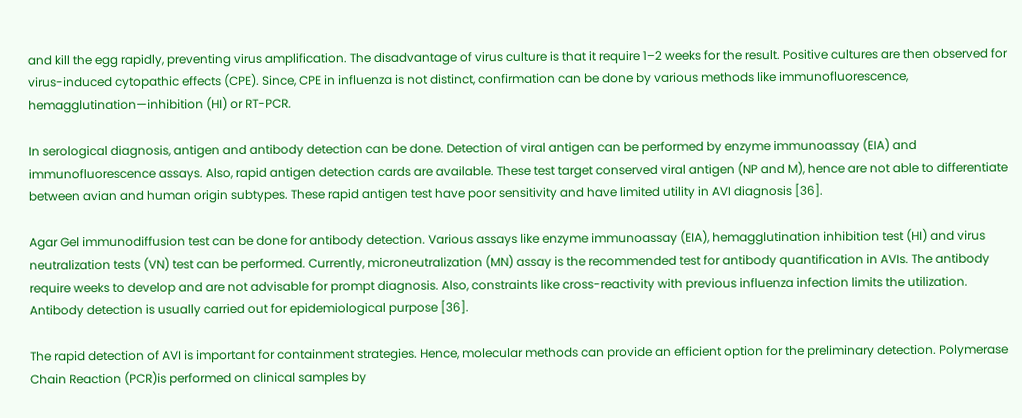and kill the egg rapidly, preventing virus amplification. The disadvantage of virus culture is that it require 1–2 weeks for the result. Positive cultures are then observed for virus-induced cytopathic effects (CPE). Since, CPE in influenza is not distinct, confirmation can be done by various methods like immunofluorescence, hemagglutination—inhibition (HI) or RT-PCR.

In serological diagnosis, antigen and antibody detection can be done. Detection of viral antigen can be performed by enzyme immunoassay (EIA) and immunofluorescence assays. Also, rapid antigen detection cards are available. These test target conserved viral antigen (NP and M), hence are not able to differentiate between avian and human origin subtypes. These rapid antigen test have poor sensitivity and have limited utility in AVI diagnosis [36].

Agar Gel immunodiffusion test can be done for antibody detection. Various assays like enzyme immunoassay (EIA), hemagglutination inhibition test (HI) and virus neutralization tests (VN) test can be performed. Currently, microneutralization (MN) assay is the recommended test for antibody quantification in AVIs. The antibody require weeks to develop and are not advisable for prompt diagnosis. Also, constraints like cross-reactivity with previous influenza infection limits the utilization. Antibody detection is usually carried out for epidemiological purpose [36].

The rapid detection of AVI is important for containment strategies. Hence, molecular methods can provide an efficient option for the preliminary detection. Polymerase Chain Reaction (PCR)is performed on clinical samples by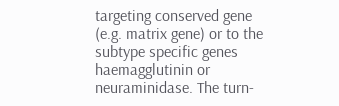targeting conserved gene (e.g. matrix gene) or to the subtype specific genes haemagglutinin or neuraminidase. The turn-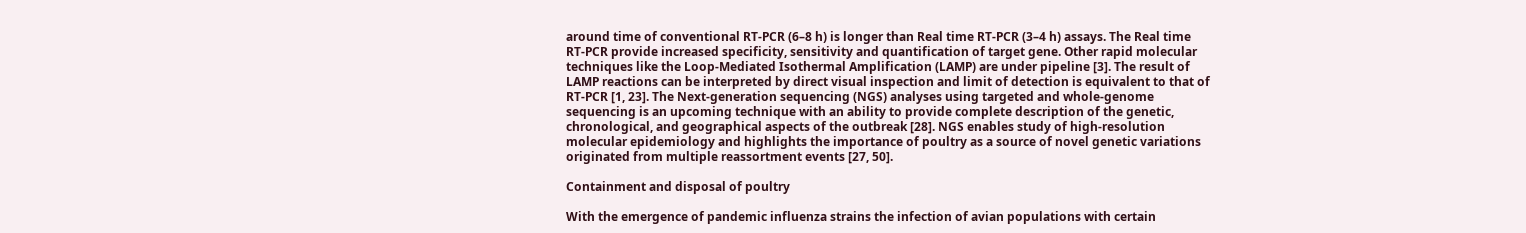around time of conventional RT-PCR (6–8 h) is longer than Real time RT-PCR (3–4 h) assays. The Real time RT-PCR provide increased specificity, sensitivity and quantification of target gene. Other rapid molecular techniques like the Loop-Mediated Isothermal Amplification (LAMP) are under pipeline [3]. The result of LAMP reactions can be interpreted by direct visual inspection and limit of detection is equivalent to that of RT-PCR [1, 23]. The Next-generation sequencing (NGS) analyses using targeted and whole-genome sequencing is an upcoming technique with an ability to provide complete description of the genetic, chronological, and geographical aspects of the outbreak [28]. NGS enables study of high-resolution molecular epidemiology and highlights the importance of poultry as a source of novel genetic variations originated from multiple reassortment events [27, 50].

Containment and disposal of poultry

With the emergence of pandemic influenza strains the infection of avian populations with certain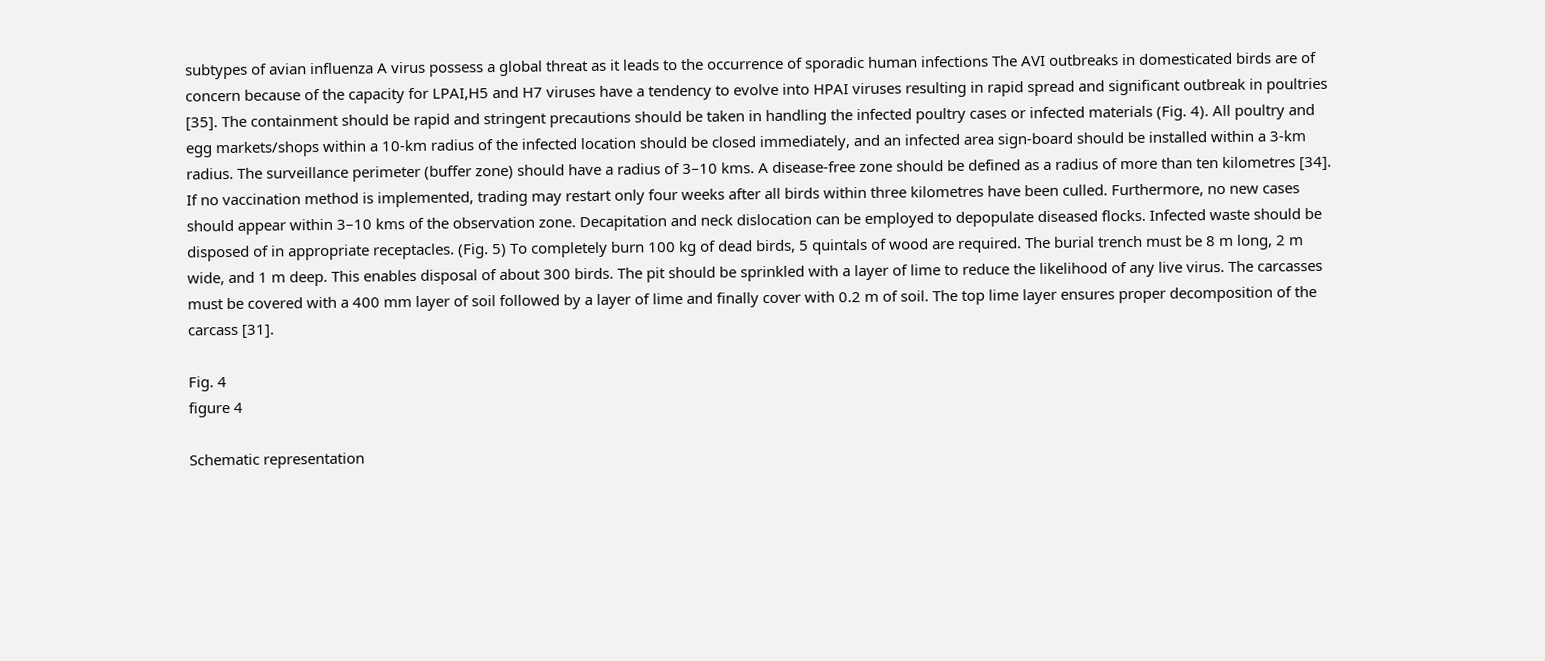subtypes of avian influenza A virus possess a global threat as it leads to the occurrence of sporadic human infections The AVI outbreaks in domesticated birds are of concern because of the capacity for LPAI,H5 and H7 viruses have a tendency to evolve into HPAI viruses resulting in rapid spread and significant outbreak in poultries [35]. The containment should be rapid and stringent precautions should be taken in handling the infected poultry cases or infected materials (Fig. 4). All poultry and egg markets/shops within a 10-km radius of the infected location should be closed immediately, and an infected area sign-board should be installed within a 3-km radius. The surveillance perimeter (buffer zone) should have a radius of 3–10 kms. A disease-free zone should be defined as a radius of more than ten kilometres [34]. If no vaccination method is implemented, trading may restart only four weeks after all birds within three kilometres have been culled. Furthermore, no new cases should appear within 3–10 kms of the observation zone. Decapitation and neck dislocation can be employed to depopulate diseased flocks. Infected waste should be disposed of in appropriate receptacles. (Fig. 5) To completely burn 100 kg of dead birds, 5 quintals of wood are required. The burial trench must be 8 m long, 2 m wide, and 1 m deep. This enables disposal of about 300 birds. The pit should be sprinkled with a layer of lime to reduce the likelihood of any live virus. The carcasses must be covered with a 400 mm layer of soil followed by a layer of lime and finally cover with 0.2 m of soil. The top lime layer ensures proper decomposition of the carcass [31].

Fig. 4
figure 4

Schematic representation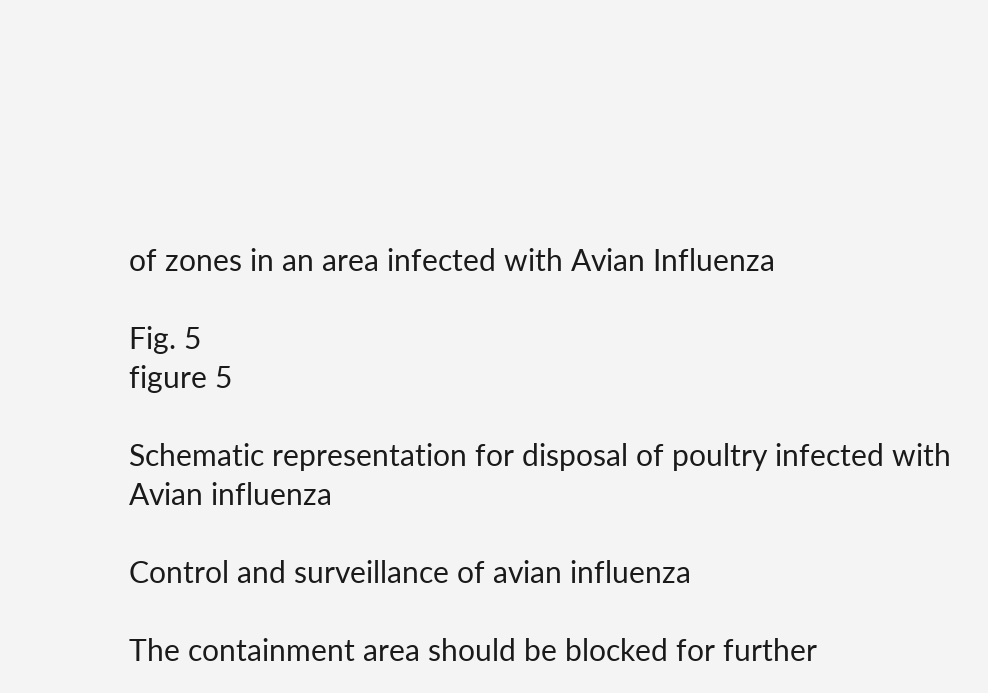of zones in an area infected with Avian Influenza

Fig. 5
figure 5

Schematic representation for disposal of poultry infected with Avian influenza

Control and surveillance of avian influenza

The containment area should be blocked for further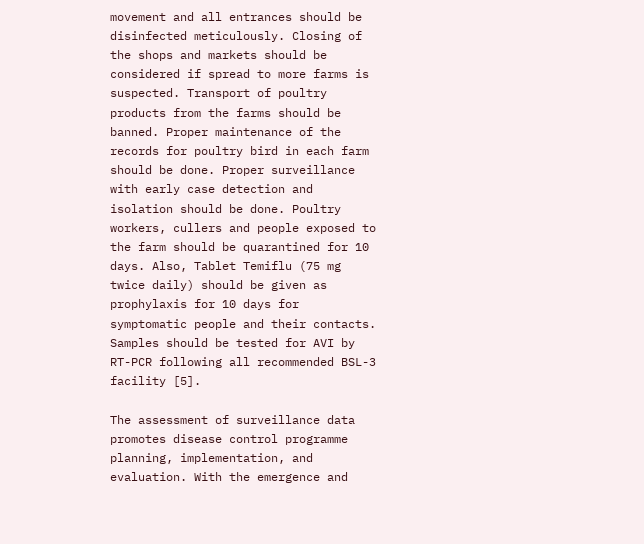movement and all entrances should be disinfected meticulously. Closing of the shops and markets should be considered if spread to more farms is suspected. Transport of poultry products from the farms should be banned. Proper maintenance of the records for poultry bird in each farm should be done. Proper surveillance with early case detection and isolation should be done. Poultry workers, cullers and people exposed to the farm should be quarantined for 10 days. Also, Tablet Temiflu (75 mg twice daily) should be given as prophylaxis for 10 days for symptomatic people and their contacts. Samples should be tested for AVI by RT-PCR following all recommended BSL-3 facility [5].

The assessment of surveillance data promotes disease control programme planning, implementation, and evaluation. With the emergence and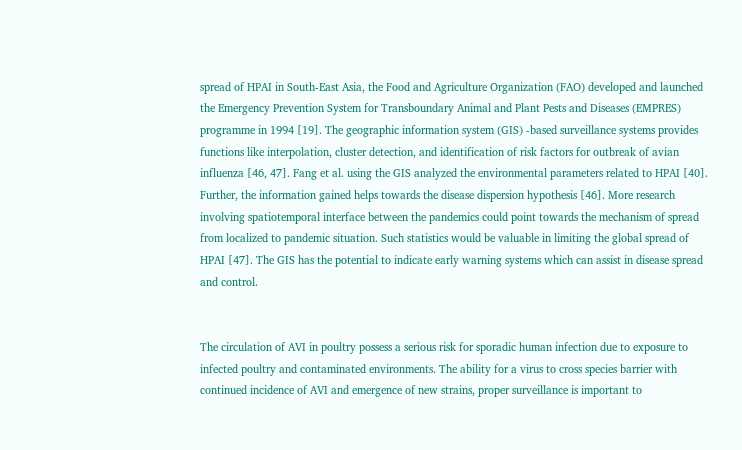spread of HPAI in South-East Asia, the Food and Agriculture Organization (FAO) developed and launched the Emergency Prevention System for Transboundary Animal and Plant Pests and Diseases (EMPRES) programme in 1994 [19]. The geographic information system (GIS) -based surveillance systems provides functions like interpolation, cluster detection, and identification of risk factors for outbreak of avian influenza [46, 47]. Fang et al. using the GIS analyzed the environmental parameters related to HPAI [40]. Further, the information gained helps towards the disease dispersion hypothesis [46]. More research involving spatiotemporal interface between the pandemics could point towards the mechanism of spread from localized to pandemic situation. Such statistics would be valuable in limiting the global spread of HPAI [47]. The GIS has the potential to indicate early warning systems which can assist in disease spread and control.


The circulation of AVI in poultry possess a serious risk for sporadic human infection due to exposure to infected poultry and contaminated environments. The ability for a virus to cross species barrier with continued incidence of AVI and emergence of new strains, proper surveillance is important to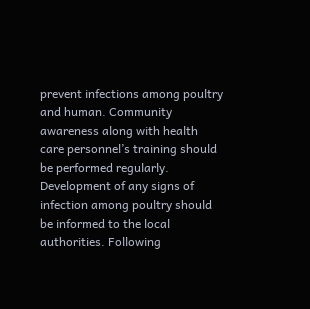prevent infections among poultry and human. Community awareness along with health care personnel’s training should be performed regularly. Development of any signs of infection among poultry should be informed to the local authorities. Following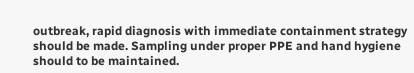outbreak, rapid diagnosis with immediate containment strategy should be made. Sampling under proper PPE and hand hygiene should to be maintained.